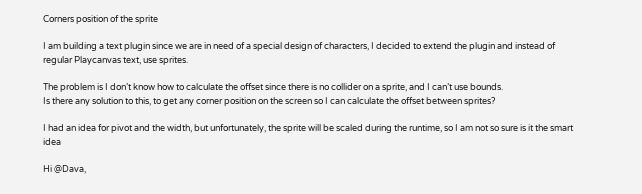Corners position of the sprite

I am building a text plugin since we are in need of a special design of characters, I decided to extend the plugin and instead of regular Playcanvas text, use sprites.

The problem is I don’t know how to calculate the offset since there is no collider on a sprite, and I can’t use bounds.
Is there any solution to this, to get any corner position on the screen so I can calculate the offset between sprites?

I had an idea for pivot and the width, but unfortunately, the sprite will be scaled during the runtime, so I am not so sure is it the smart idea

Hi @Dava,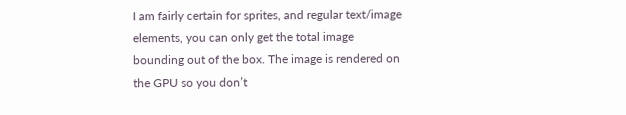I am fairly certain for sprites, and regular text/image elements, you can only get the total image bounding out of the box. The image is rendered on the GPU so you don’t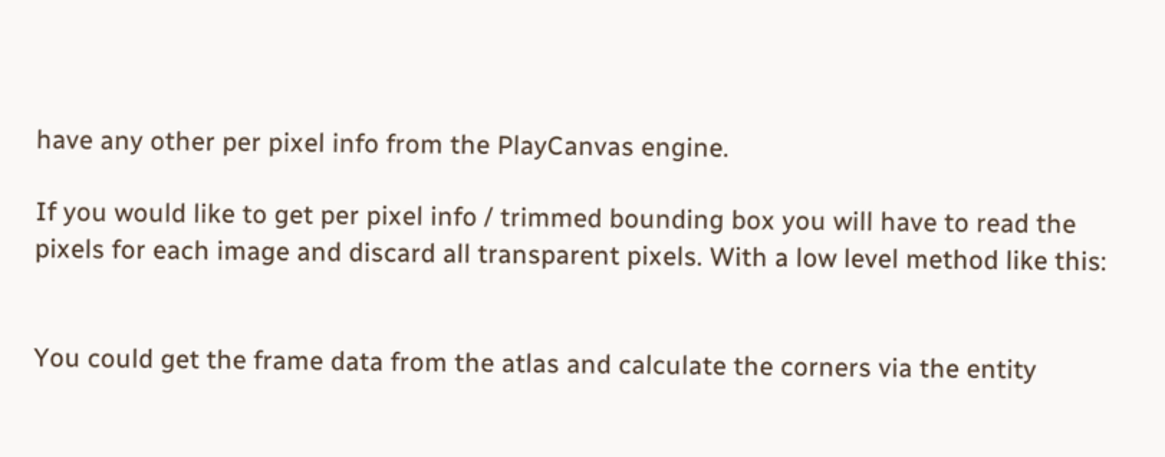have any other per pixel info from the PlayCanvas engine.

If you would like to get per pixel info / trimmed bounding box you will have to read the pixels for each image and discard all transparent pixels. With a low level method like this:


You could get the frame data from the atlas and calculate the corners via the entity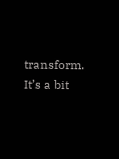transform. It’s a bit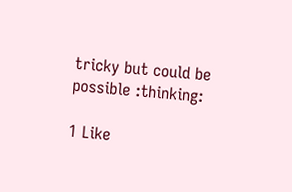tricky but could be possible :thinking:

1 Like